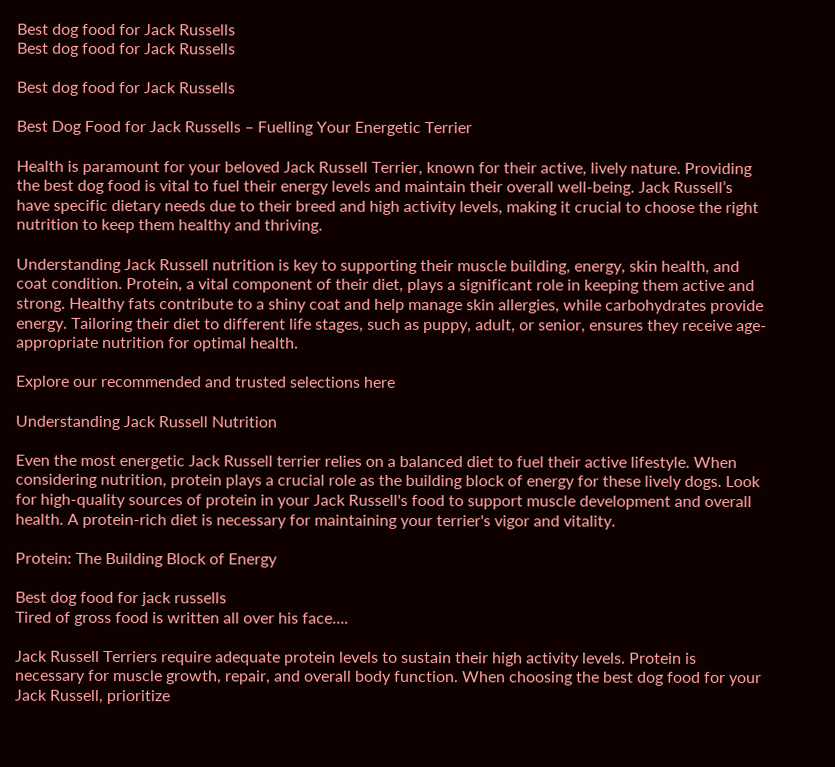Best dog food for Jack Russells
Best dog food for Jack Russells

Best dog food for Jack Russells

Best Dog Food for Jack Russells – Fuelling Your Energetic Terrier

Health is paramount for your beloved Jack Russell Terrier, known for their active, lively nature. Providing the best dog food is vital to fuel their energy levels and maintain their overall well-being. Jack Russell’s have specific dietary needs due to their breed and high activity levels, making it crucial to choose the right nutrition to keep them healthy and thriving.

Understanding Jack Russell nutrition is key to supporting their muscle building, energy, skin health, and coat condition. Protein, a vital component of their diet, plays a significant role in keeping them active and strong. Healthy fats contribute to a shiny coat and help manage skin allergies, while carbohydrates provide energy. Tailoring their diet to different life stages, such as puppy, adult, or senior, ensures they receive age-appropriate nutrition for optimal health.

Explore our recommended and trusted selections here

Understanding Jack Russell Nutrition

Even the most energetic Jack Russell terrier relies on a balanced diet to fuel their active lifestyle. When considering nutrition, protein plays a crucial role as the building block of energy for these lively dogs. Look for high-quality sources of protein in your Jack Russell's food to support muscle development and overall health. A protein-rich diet is necessary for maintaining your terrier's vigor and vitality.

Protein: The Building Block of Energy

Best dog food for jack russells
Tired of gross food is written all over his face….

Jack Russell Terriers require adequate protein levels to sustain their high activity levels. Protein is necessary for muscle growth, repair, and overall body function. When choosing the best dog food for your Jack Russell, prioritize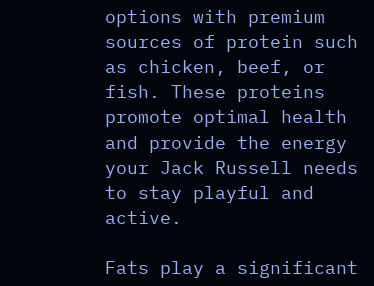options with premium sources of protein such as chicken, beef, or fish. These proteins promote optimal health and provide the energy your Jack Russell needs to stay playful and active.

Fats play a significant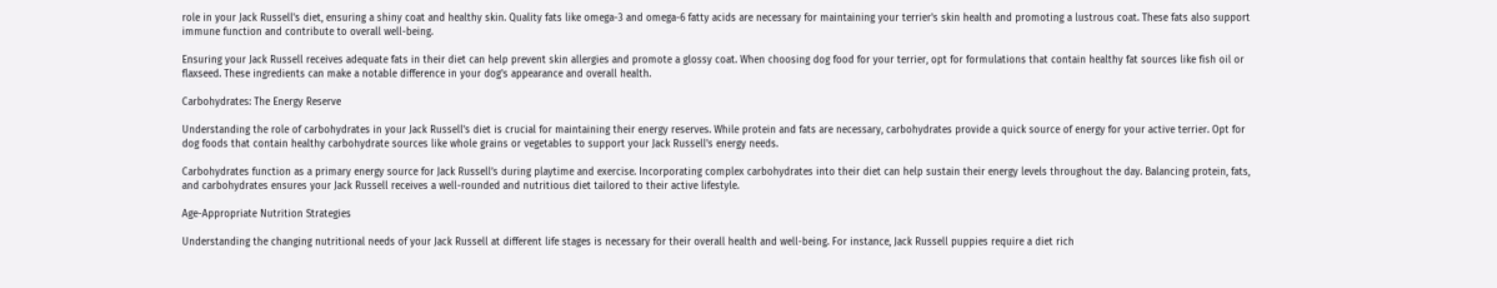role in your Jack Russell's diet, ensuring a shiny coat and healthy skin. Quality fats like omega-3 and omega-6 fatty acids are necessary for maintaining your terrier's skin health and promoting a lustrous coat. These fats also support immune function and contribute to overall well-being.

Ensuring your Jack Russell receives adequate fats in their diet can help prevent skin allergies and promote a glossy coat. When choosing dog food for your terrier, opt for formulations that contain healthy fat sources like fish oil or flaxseed. These ingredients can make a notable difference in your dog's appearance and overall health.

Carbohydrates: The Energy Reserve

Understanding the role of carbohydrates in your Jack Russell's diet is crucial for maintaining their energy reserves. While protein and fats are necessary, carbohydrates provide a quick source of energy for your active terrier. Opt for dog foods that contain healthy carbohydrate sources like whole grains or vegetables to support your Jack Russell's energy needs.

Carbohydrates function as a primary energy source for Jack Russell’s during playtime and exercise. Incorporating complex carbohydrates into their diet can help sustain their energy levels throughout the day. Balancing protein, fats, and carbohydrates ensures your Jack Russell receives a well-rounded and nutritious diet tailored to their active lifestyle.

Age-Appropriate Nutrition Strategies

Understanding the changing nutritional needs of your Jack Russell at different life stages is necessary for their overall health and well-being. For instance, Jack Russell puppies require a diet rich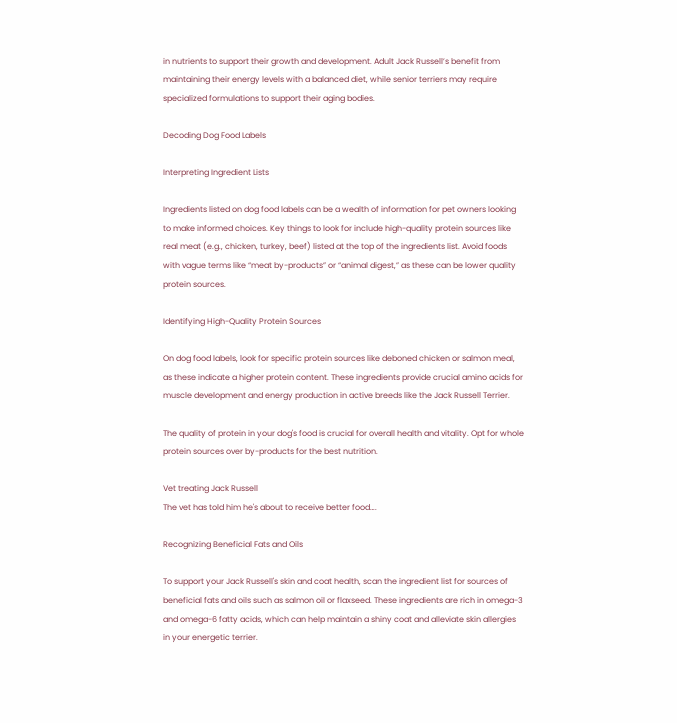in nutrients to support their growth and development. Adult Jack Russell’s benefit from maintaining their energy levels with a balanced diet, while senior terriers may require specialized formulations to support their aging bodies.

Decoding Dog Food Labels

Interpreting Ingredient Lists

Ingredients listed on dog food labels can be a wealth of information for pet owners looking to make informed choices. Key things to look for include high-quality protein sources like real meat (e.g., chicken, turkey, beef) listed at the top of the ingredients list. Avoid foods with vague terms like “meat by-products” or “animal digest,” as these can be lower quality protein sources.

Identifying High-Quality Protein Sources

On dog food labels, look for specific protein sources like deboned chicken or salmon meal, as these indicate a higher protein content. These ingredients provide crucial amino acids for muscle development and energy production in active breeds like the Jack Russell Terrier.

The quality of protein in your dog's food is crucial for overall health and vitality. Opt for whole protein sources over by-products for the best nutrition.

Vet treating Jack Russell
The vet has told him he's about to receive better food….

Recognizing Beneficial Fats and Oils

To support your Jack Russell's skin and coat health, scan the ingredient list for sources of beneficial fats and oils such as salmon oil or flaxseed. These ingredients are rich in omega-3 and omega-6 fatty acids, which can help maintain a shiny coat and alleviate skin allergies in your energetic terrier.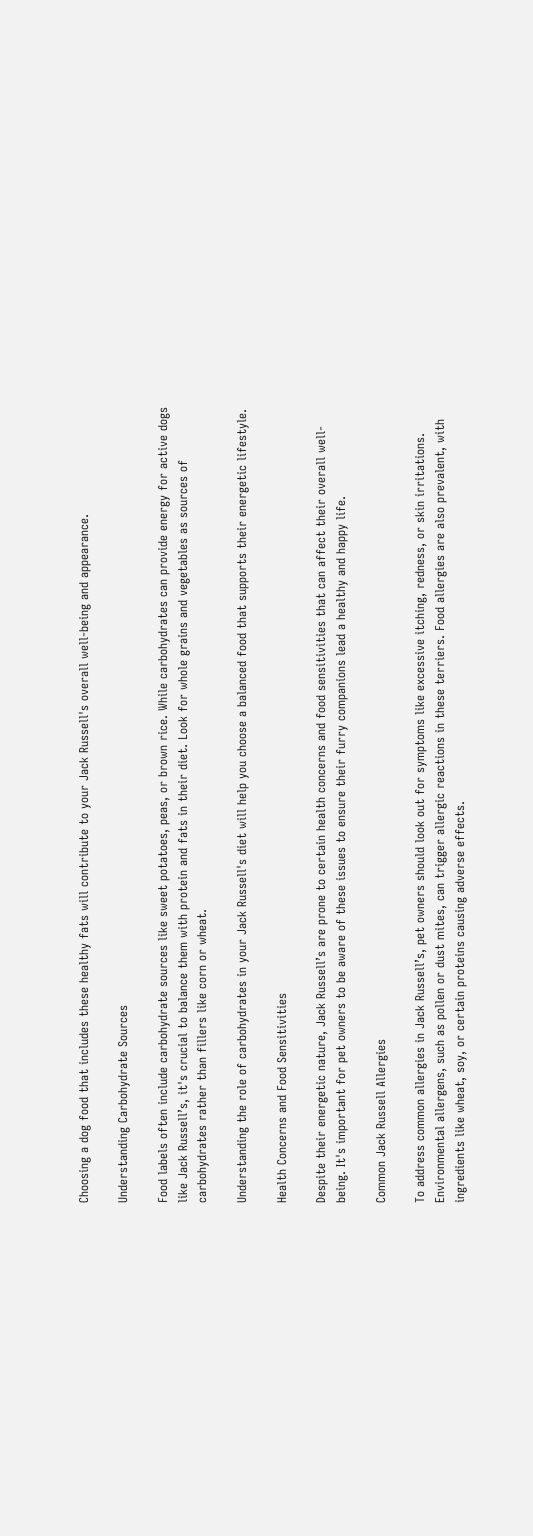Choosing a dog food that includes these healthy fats will contribute to your Jack Russell's overall well-being and appearance.

Understanding Carbohydrate Sources

Food labels often include carbohydrate sources like sweet potatoes, peas, or brown rice. While carbohydrates can provide energy for active dogs like Jack Russell’s, it's crucial to balance them with protein and fats in their diet. Look for whole grains and vegetables as sources of carbohydrates rather than fillers like corn or wheat.

Understanding the role of carbohydrates in your Jack Russell's diet will help you choose a balanced food that supports their energetic lifestyle.

Health Concerns and Food Sensitivities

Despite their energetic nature, Jack Russell’s are prone to certain health concerns and food sensitivities that can affect their overall well-being. It's important for pet owners to be aware of these issues to ensure their furry companions lead a healthy and happy life.

Common Jack Russell Allergies

To address common allergies in Jack Russell’s, pet owners should look out for symptoms like excessive itching, redness, or skin irritations. Environmental allergens, such as pollen or dust mites, can trigger allergic reactions in these terriers. Food allergies are also prevalent, with ingredients like wheat, soy, or certain proteins causing adverse effects.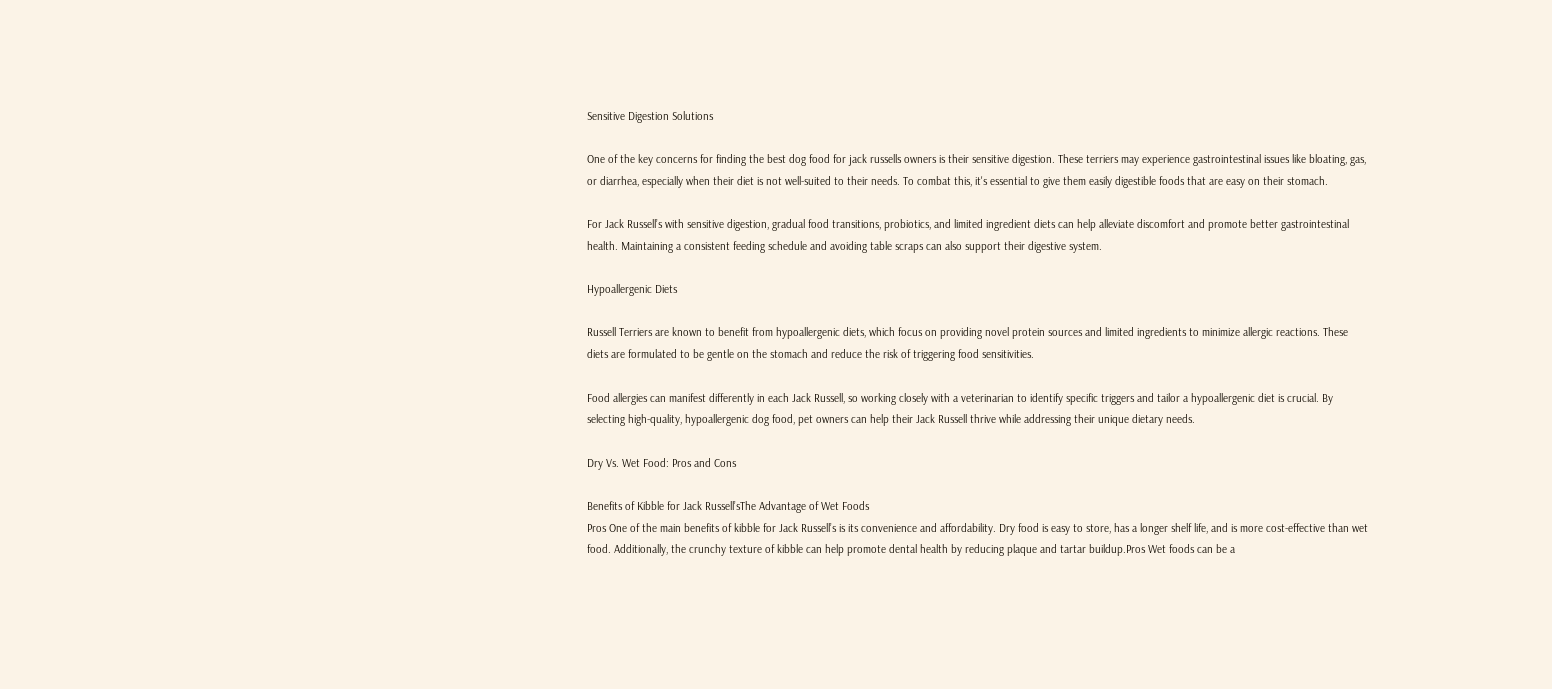Sensitive Digestion Solutions

One of the key concerns for finding the best dog food for jack russells owners is their sensitive digestion. These terriers may experience gastrointestinal issues like bloating, gas, or diarrhea, especially when their diet is not well-suited to their needs. To combat this, it's essential to give them easily digestible foods that are easy on their stomach.

For Jack Russell’s with sensitive digestion, gradual food transitions, probiotics, and limited ingredient diets can help alleviate discomfort and promote better gastrointestinal health. Maintaining a consistent feeding schedule and avoiding table scraps can also support their digestive system.

Hypoallergenic Diets

Russell Terriers are known to benefit from hypoallergenic diets, which focus on providing novel protein sources and limited ingredients to minimize allergic reactions. These diets are formulated to be gentle on the stomach and reduce the risk of triggering food sensitivities.

Food allergies can manifest differently in each Jack Russell, so working closely with a veterinarian to identify specific triggers and tailor a hypoallergenic diet is crucial. By selecting high-quality, hypoallergenic dog food, pet owners can help their Jack Russell thrive while addressing their unique dietary needs.

Dry Vs. Wet Food: Pros and Cons

Benefits of Kibble for Jack Russell’sThe Advantage of Wet Foods
Pros One of the main benefits of kibble for Jack Russell’s is its convenience and affordability. Dry food is easy to store, has a longer shelf life, and is more cost-effective than wet food. Additionally, the crunchy texture of kibble can help promote dental health by reducing plaque and tartar buildup.Pros Wet foods can be a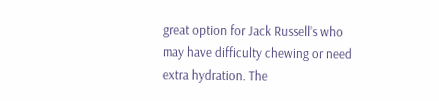great option for Jack Russell’s who may have difficulty chewing or need extra hydration. The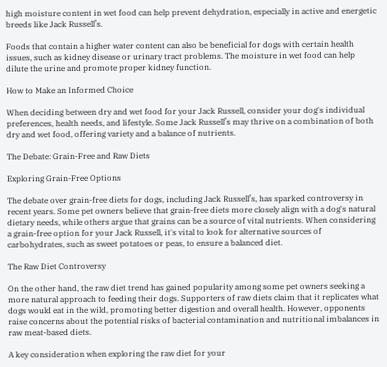high moisture content in wet food can help prevent dehydration, especially in active and energetic breeds like Jack Russell’s.

Foods that contain a higher water content can also be beneficial for dogs with certain health issues, such as kidney disease or urinary tract problems. The moisture in wet food can help dilute the urine and promote proper kidney function.

How to Make an Informed Choice

When deciding between dry and wet food for your Jack Russell, consider your dog's individual preferences, health needs, and lifestyle. Some Jack Russell’s may thrive on a combination of both dry and wet food, offering variety and a balance of nutrients.

The Debate: Grain-Free and Raw Diets

Exploring Grain-Free Options

The debate over grain-free diets for dogs, including Jack Russell’s, has sparked controversy in recent years. Some pet owners believe that grain-free diets more closely align with a dog's natural dietary needs, while others argue that grains can be a source of vital nutrients. When considering a grain-free option for your Jack Russell, it's vital to look for alternative sources of carbohydrates, such as sweet potatoes or peas, to ensure a balanced diet.

The Raw Diet Controversy

On the other hand, the raw diet trend has gained popularity among some pet owners seeking a more natural approach to feeding their dogs. Supporters of raw diets claim that it replicates what dogs would eat in the wild, promoting better digestion and overall health. However, opponents raise concerns about the potential risks of bacterial contamination and nutritional imbalances in raw meat-based diets.

A key consideration when exploring the raw diet for your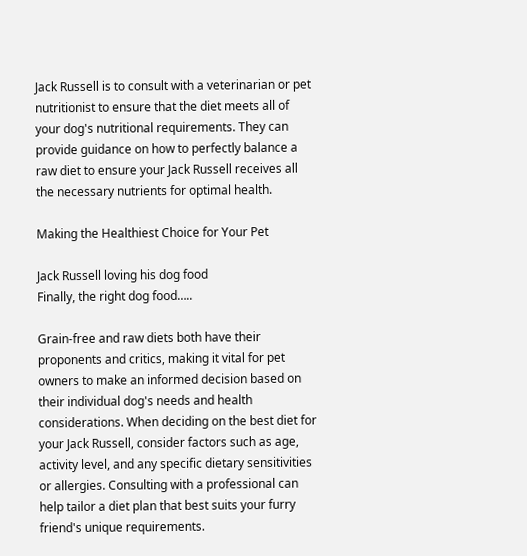Jack Russell is to consult with a veterinarian or pet nutritionist to ensure that the diet meets all of your dog's nutritional requirements. They can provide guidance on how to perfectly balance a raw diet to ensure your Jack Russell receives all the necessary nutrients for optimal health.

Making the Healthiest Choice for Your Pet

Jack Russell loving his dog food
Finally, the right dog food…..

Grain-free and raw diets both have their proponents and critics, making it vital for pet owners to make an informed decision based on their individual dog's needs and health considerations. When deciding on the best diet for your Jack Russell, consider factors such as age, activity level, and any specific dietary sensitivities or allergies. Consulting with a professional can help tailor a diet plan that best suits your furry friend's unique requirements.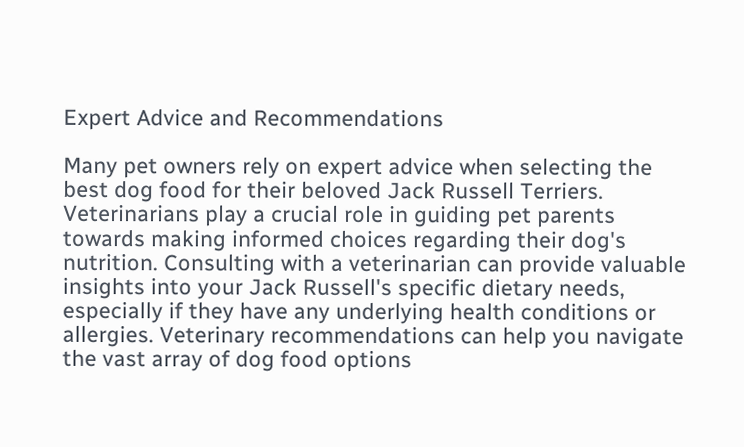Expert Advice and Recommendations

Many pet owners rely on expert advice when selecting the best dog food for their beloved Jack Russell Terriers. Veterinarians play a crucial role in guiding pet parents towards making informed choices regarding their dog's nutrition. Consulting with a veterinarian can provide valuable insights into your Jack Russell's specific dietary needs, especially if they have any underlying health conditions or allergies. Veterinary recommendations can help you navigate the vast array of dog food options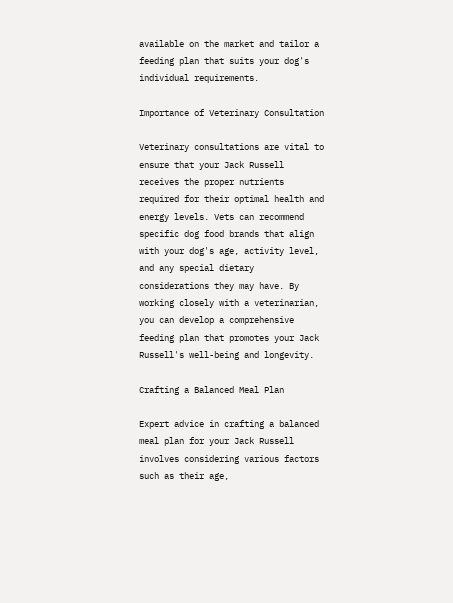available on the market and tailor a feeding plan that suits your dog's individual requirements.

Importance of Veterinary Consultation

Veterinary consultations are vital to ensure that your Jack Russell receives the proper nutrients required for their optimal health and energy levels. Vets can recommend specific dog food brands that align with your dog's age, activity level, and any special dietary considerations they may have. By working closely with a veterinarian, you can develop a comprehensive feeding plan that promotes your Jack Russell's well-being and longevity.

Crafting a Balanced Meal Plan

Expert advice in crafting a balanced meal plan for your Jack Russell involves considering various factors such as their age,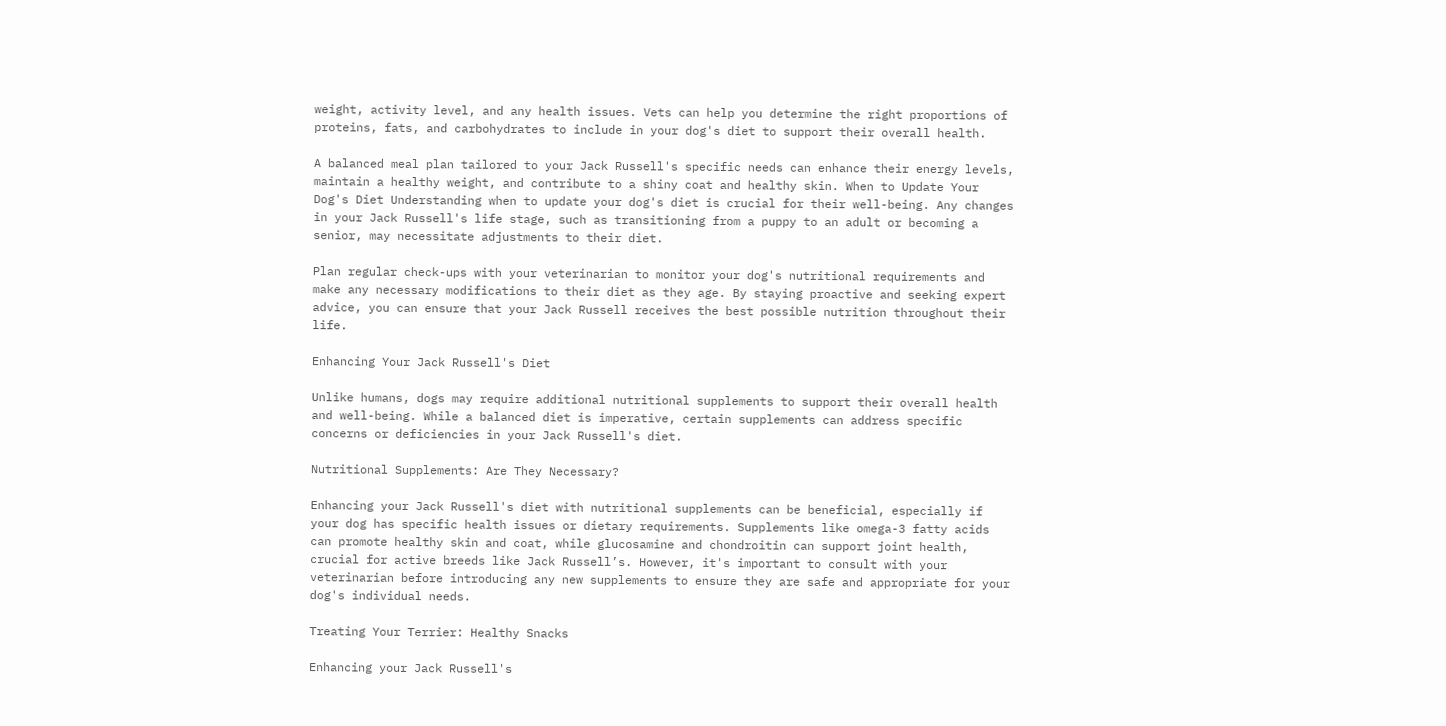weight, activity level, and any health issues. Vets can help you determine the right proportions of proteins, fats, and carbohydrates to include in your dog's diet to support their overall health.

A balanced meal plan tailored to your Jack Russell's specific needs can enhance their energy levels, maintain a healthy weight, and contribute to a shiny coat and healthy skin. When to Update Your Dog's Diet Understanding when to update your dog's diet is crucial for their well-being. Any changes in your Jack Russell's life stage, such as transitioning from a puppy to an adult or becoming a senior, may necessitate adjustments to their diet.

Plan regular check-ups with your veterinarian to monitor your dog's nutritional requirements and make any necessary modifications to their diet as they age. By staying proactive and seeking expert advice, you can ensure that your Jack Russell receives the best possible nutrition throughout their life.

Enhancing Your Jack Russell's Diet

Unlike humans, dogs may require additional nutritional supplements to support their overall health and well-being. While a balanced diet is imperative, certain supplements can address specific concerns or deficiencies in your Jack Russell's diet.

Nutritional Supplements: Are They Necessary?

Enhancing your Jack Russell's diet with nutritional supplements can be beneficial, especially if your dog has specific health issues or dietary requirements. Supplements like omega-3 fatty acids can promote healthy skin and coat, while glucosamine and chondroitin can support joint health, crucial for active breeds like Jack Russell’s. However, it's important to consult with your veterinarian before introducing any new supplements to ensure they are safe and appropriate for your dog's individual needs.

Treating Your Terrier: Healthy Snacks

Enhancing your Jack Russell's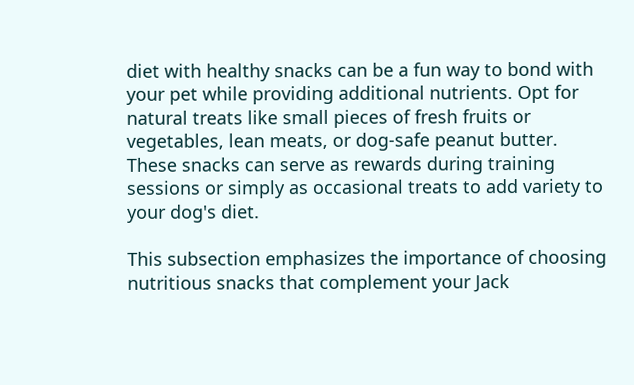diet with healthy snacks can be a fun way to bond with your pet while providing additional nutrients. Opt for natural treats like small pieces of fresh fruits or vegetables, lean meats, or dog-safe peanut butter. These snacks can serve as rewards during training sessions or simply as occasional treats to add variety to your dog's diet.

This subsection emphasizes the importance of choosing nutritious snacks that complement your Jack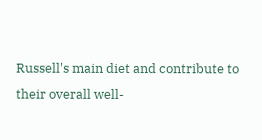Russell's main diet and contribute to their overall well-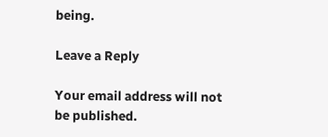being.

Leave a Reply

Your email address will not be published.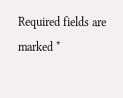Required fields are marked *